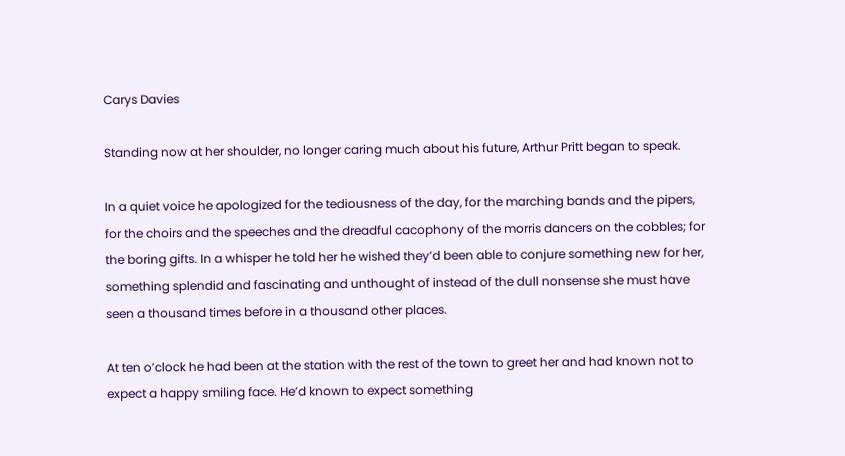Carys Davies

Standing now at her shoulder, no longer caring much about his future, Arthur Pritt began to speak.

In a quiet voice he apologized for the tediousness of the day, for the marching bands and the pipers, for the choirs and the speeches and the dreadful cacophony of the morris dancers on the cobbles; for the boring gifts. In a whisper he told her he wished they’d been able to conjure something new for her, something splendid and fascinating and unthought of instead of the dull nonsense she must have seen a thousand times before in a thousand other places.

At ten o’clock he had been at the station with the rest of the town to greet her and had known not to expect a happy smiling face. He’d known to expect something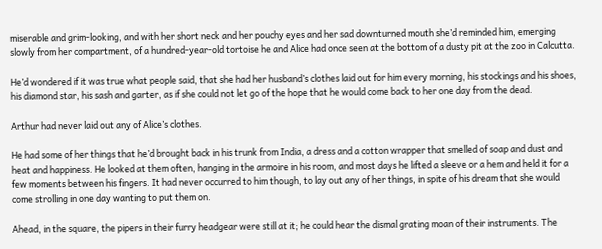miserable and grim-looking, and with her short neck and her pouchy eyes and her sad downturned mouth she’d reminded him, emerging slowly from her compartment, of a hundred-year-old tortoise he and Alice had once seen at the bottom of a dusty pit at the zoo in Calcutta.

He’d wondered if it was true what people said, that she had her husband’s clothes laid out for him every morning, his stockings and his shoes, his diamond star, his sash and garter, as if she could not let go of the hope that he would come back to her one day from the dead.

Arthur had never laid out any of Alice’s clothes.

He had some of her things that he’d brought back in his trunk from India, a dress and a cotton wrapper that smelled of soap and dust and heat and happiness. He looked at them often, hanging in the armoire in his room, and most days he lifted a sleeve or a hem and held it for a few moments between his fingers. It had never occurred to him though, to lay out any of her things, in spite of his dream that she would come strolling in one day wanting to put them on.

Ahead, in the square, the pipers in their furry headgear were still at it; he could hear the dismal grating moan of their instruments. The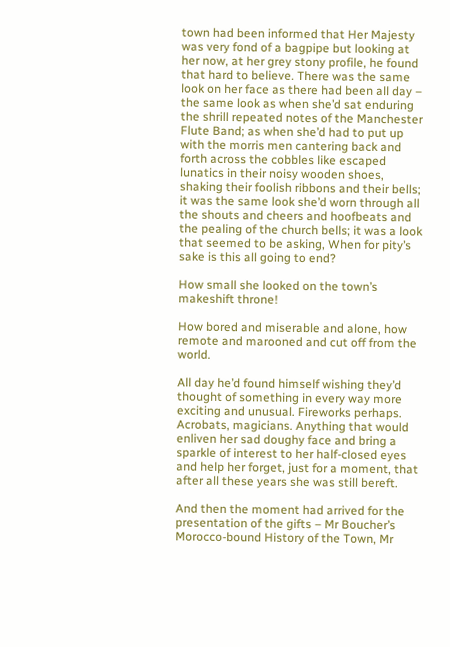town had been informed that Her Majesty was very fond of a bagpipe but looking at her now, at her grey stony profile, he found that hard to believe. There was the same look on her face as there had been all day – the same look as when she’d sat enduring the shrill repeated notes of the Manchester Flute Band; as when she’d had to put up with the morris men cantering back and forth across the cobbles like escaped lunatics in their noisy wooden shoes, shaking their foolish ribbons and their bells; it was the same look she’d worn through all the shouts and cheers and hoofbeats and the pealing of the church bells; it was a look that seemed to be asking, When for pity’s sake is this all going to end?

How small she looked on the town’s makeshift throne!

How bored and miserable and alone, how remote and marooned and cut off from the world.

All day he’d found himself wishing they’d thought of something in every way more exciting and unusual. Fireworks perhaps. Acrobats, magicians. Anything that would enliven her sad doughy face and bring a sparkle of interest to her half-closed eyes and help her forget, just for a moment, that after all these years she was still bereft.

And then the moment had arrived for the presentation of the gifts – Mr Boucher’s Morocco-bound History of the Town, Mr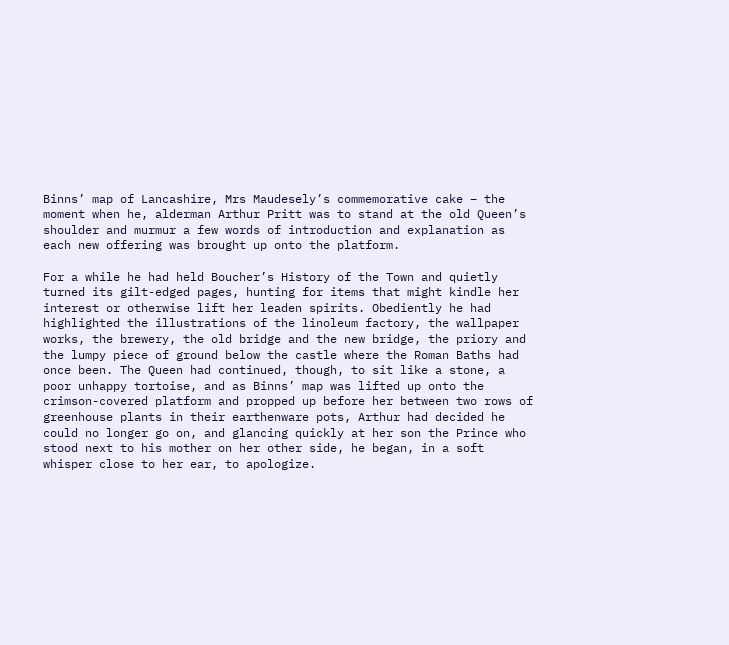Binns’ map of Lancashire, Mrs Maudesely’s commemorative cake – the moment when he, alderman Arthur Pritt was to stand at the old Queen’s shoulder and murmur a few words of introduction and explanation as each new offering was brought up onto the platform.

For a while he had held Boucher’s History of the Town and quietly turned its gilt-edged pages, hunting for items that might kindle her interest or otherwise lift her leaden spirits. Obediently he had highlighted the illustrations of the linoleum factory, the wallpaper works, the brewery, the old bridge and the new bridge, the priory and the lumpy piece of ground below the castle where the Roman Baths had once been. The Queen had continued, though, to sit like a stone, a poor unhappy tortoise, and as Binns’ map was lifted up onto the crimson-covered platform and propped up before her between two rows of greenhouse plants in their earthenware pots, Arthur had decided he could no longer go on, and glancing quickly at her son the Prince who stood next to his mother on her other side, he began, in a soft whisper close to her ear, to apologize.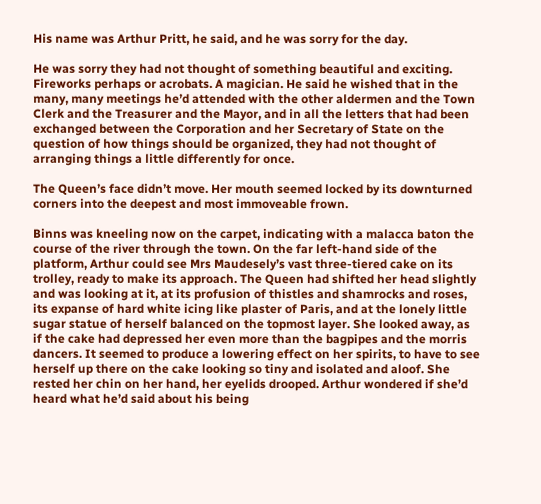His name was Arthur Pritt, he said, and he was sorry for the day.

He was sorry they had not thought of something beautiful and exciting. Fireworks perhaps or acrobats. A magician. He said he wished that in the many, many meetings he’d attended with the other aldermen and the Town Clerk and the Treasurer and the Mayor, and in all the letters that had been exchanged between the Corporation and her Secretary of State on the question of how things should be organized, they had not thought of arranging things a little differently for once.

The Queen’s face didn’t move. Her mouth seemed locked by its downturned corners into the deepest and most immoveable frown.

Binns was kneeling now on the carpet, indicating with a malacca baton the course of the river through the town. On the far left-hand side of the platform, Arthur could see Mrs Maudesely’s vast three-tiered cake on its trolley, ready to make its approach. The Queen had shifted her head slightly and was looking at it, at its profusion of thistles and shamrocks and roses, its expanse of hard white icing like plaster of Paris, and at the lonely little sugar statue of herself balanced on the topmost layer. She looked away, as if the cake had depressed her even more than the bagpipes and the morris dancers. It seemed to produce a lowering effect on her spirits, to have to see herself up there on the cake looking so tiny and isolated and aloof. She rested her chin on her hand, her eyelids drooped. Arthur wondered if she’d heard what he’d said about his being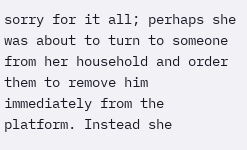sorry for it all; perhaps she was about to turn to someone from her household and order them to remove him immediately from the platform. Instead she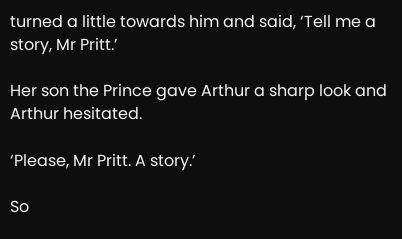turned a little towards him and said, ‘Tell me a story, Mr Pritt.’

Her son the Prince gave Arthur a sharp look and Arthur hesitated.

‘Please, Mr Pritt. A story.’

So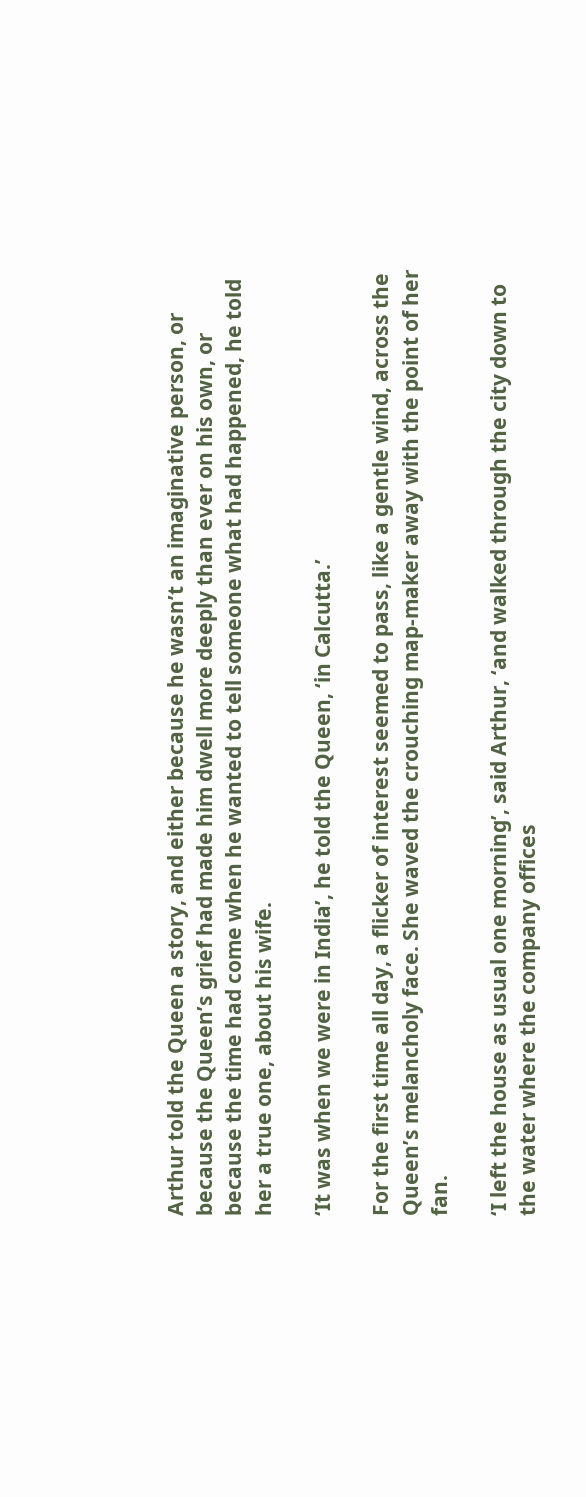Arthur told the Queen a story, and either because he wasn’t an imaginative person, or because the Queen’s grief had made him dwell more deeply than ever on his own, or because the time had come when he wanted to tell someone what had happened, he told her a true one, about his wife.

‘It was when we were in India’, he told the Queen, ‘in Calcutta.’

For the first time all day, a flicker of interest seemed to pass, like a gentle wind, across the Queen’s melancholy face. She waved the crouching map-maker away with the point of her fan.

‘I left the house as usual one morning’, said Arthur, ‘and walked through the city down to the water where the company offices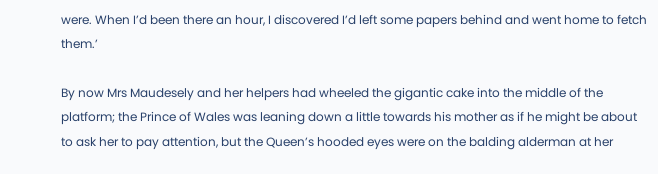were. When I’d been there an hour, I discovered I’d left some papers behind and went home to fetch them.’

By now Mrs Maudesely and her helpers had wheeled the gigantic cake into the middle of the platform; the Prince of Wales was leaning down a little towards his mother as if he might be about to ask her to pay attention, but the Queen’s hooded eyes were on the balding alderman at her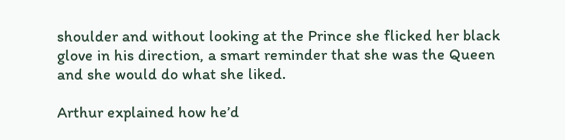shoulder and without looking at the Prince she flicked her black glove in his direction, a smart reminder that she was the Queen and she would do what she liked.

Arthur explained how he’d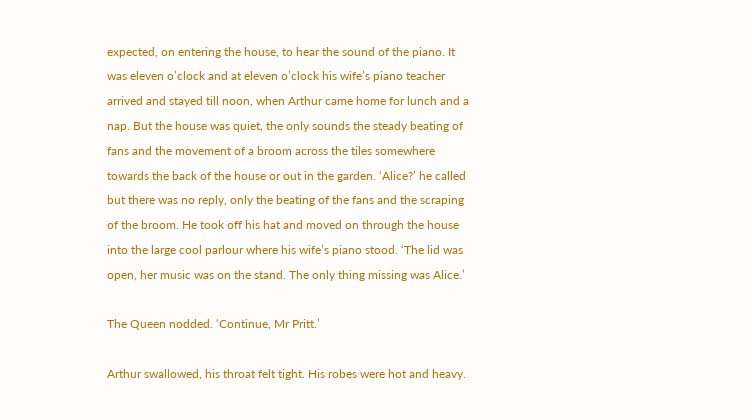expected, on entering the house, to hear the sound of the piano. It was eleven o’clock and at eleven o’clock his wife’s piano teacher arrived and stayed till noon, when Arthur came home for lunch and a nap. But the house was quiet, the only sounds the steady beating of fans and the movement of a broom across the tiles somewhere towards the back of the house or out in the garden. ‘Alice?’ he called but there was no reply, only the beating of the fans and the scraping of the broom. He took off his hat and moved on through the house into the large cool parlour where his wife’s piano stood. ‘The lid was open, her music was on the stand. The only thing missing was Alice.’

The Queen nodded. ‘Continue, Mr Pritt.’

Arthur swallowed, his throat felt tight. His robes were hot and heavy.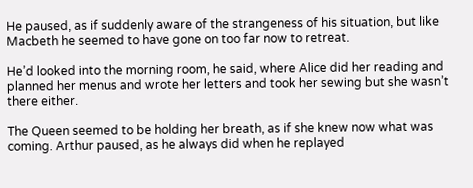He paused, as if suddenly aware of the strangeness of his situation, but like Macbeth he seemed to have gone on too far now to retreat.

He’d looked into the morning room, he said, where Alice did her reading and planned her menus and wrote her letters and took her sewing but she wasn’t there either.

The Queen seemed to be holding her breath, as if she knew now what was coming. Arthur paused, as he always did when he replayed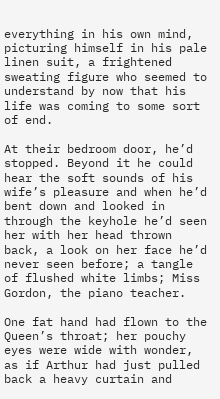everything in his own mind, picturing himself in his pale linen suit, a frightened sweating figure who seemed to understand by now that his life was coming to some sort of end.

At their bedroom door, he’d stopped. Beyond it he could hear the soft sounds of his wife’s pleasure and when he’d bent down and looked in through the keyhole he’d seen her with her head thrown back, a look on her face he’d never seen before; a tangle of flushed white limbs; Miss Gordon, the piano teacher.

One fat hand had flown to the Queen’s throat; her pouchy eyes were wide with wonder, as if Arthur had just pulled back a heavy curtain and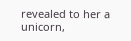revealed to her a unicorn,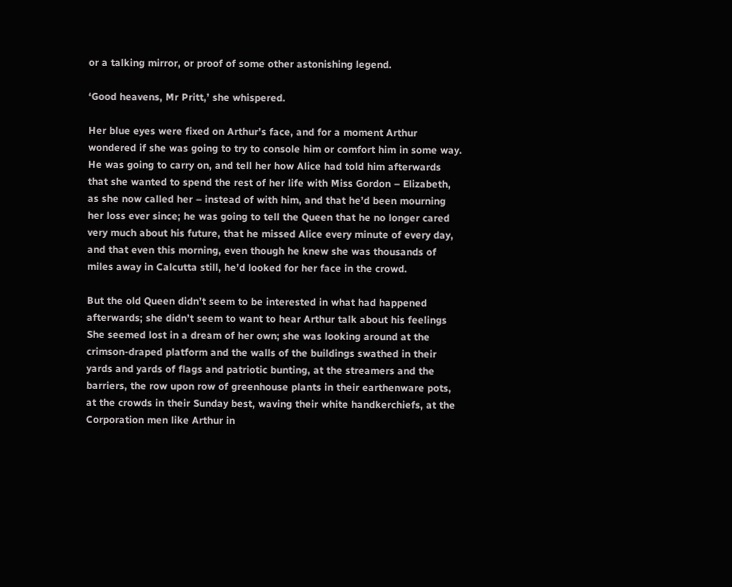or a talking mirror, or proof of some other astonishing legend.

‘Good heavens, Mr Pritt,’ she whispered.

Her blue eyes were fixed on Arthur’s face, and for a moment Arthur wondered if she was going to try to console him or comfort him in some way. He was going to carry on, and tell her how Alice had told him afterwards that she wanted to spend the rest of her life with Miss Gordon – Elizabeth, as she now called her – instead of with him, and that he’d been mourning her loss ever since; he was going to tell the Queen that he no longer cared very much about his future, that he missed Alice every minute of every day, and that even this morning, even though he knew she was thousands of miles away in Calcutta still, he’d looked for her face in the crowd.

But the old Queen didn’t seem to be interested in what had happened afterwards; she didn’t seem to want to hear Arthur talk about his feelings She seemed lost in a dream of her own; she was looking around at the crimson-draped platform and the walls of the buildings swathed in their yards and yards of flags and patriotic bunting, at the streamers and the barriers, the row upon row of greenhouse plants in their earthenware pots, at the crowds in their Sunday best, waving their white handkerchiefs, at the Corporation men like Arthur in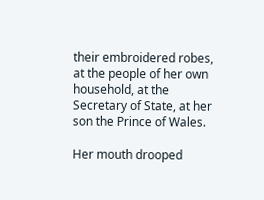their embroidered robes, at the people of her own household, at the Secretary of State, at her son the Prince of Wales.

Her mouth drooped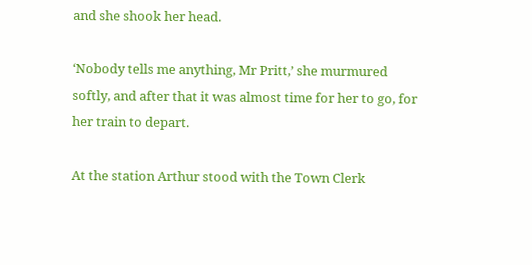and she shook her head.

‘Nobody tells me anything, Mr Pritt,’ she murmured softly, and after that it was almost time for her to go, for her train to depart.

At the station Arthur stood with the Town Clerk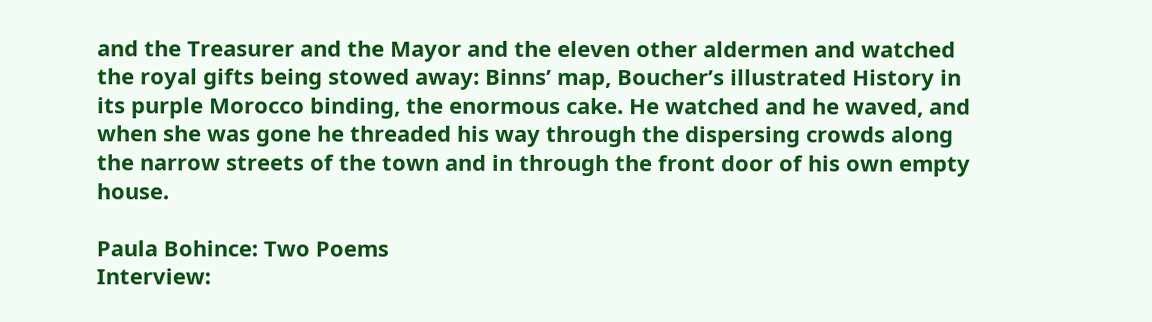and the Treasurer and the Mayor and the eleven other aldermen and watched the royal gifts being stowed away: Binns’ map, Boucher’s illustrated History in its purple Morocco binding, the enormous cake. He watched and he waved, and when she was gone he threaded his way through the dispersing crowds along the narrow streets of the town and in through the front door of his own empty house.

Paula Bohince: Two Poems
Interview: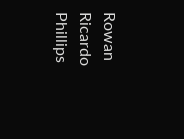Rowan Ricardo Phillips